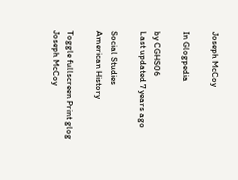Joseph McCoy

In Glogpedia

by CGHS06
Last updated 7 years ago

Social Studies
American History

Toggle fullscreen Print glog
Joseph McCoy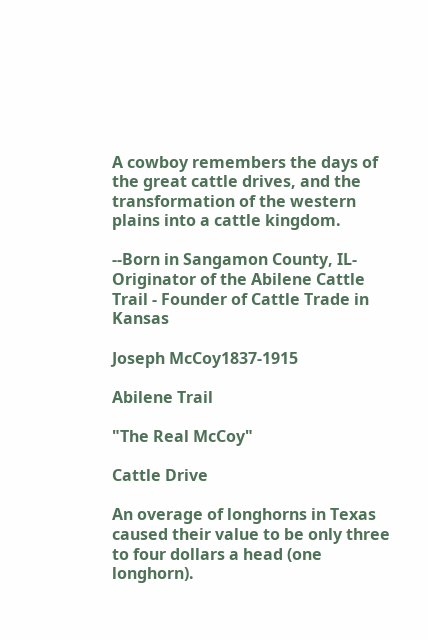A cowboy remembers the days of the great cattle drives, and the transformation of the western plains into a cattle kingdom.

--Born in Sangamon County, IL- Originator of the Abilene Cattle Trail - Founder of Cattle Trade in Kansas

Joseph McCoy1837-1915

Abilene Trail

"The Real McCoy"

Cattle Drive

An overage of longhorns in Texas caused their value to be only three to four dollars a head (one longhorn).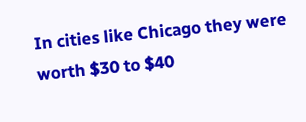In cities like Chicago they were worth $30 to $40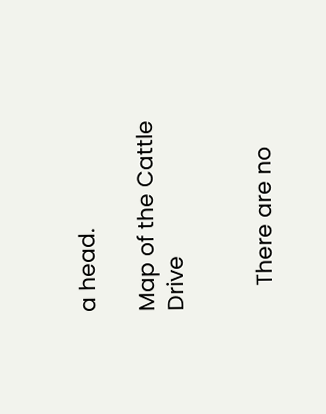a head.

Map of the Cattle Drive


    There are no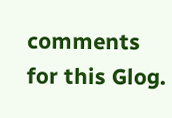comments for this Glog.